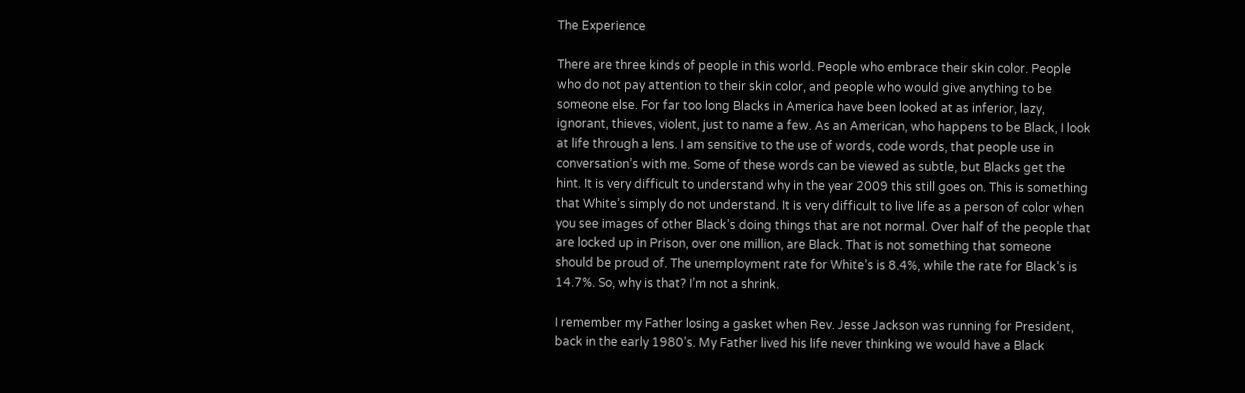The Experience

There are three kinds of people in this world. People who embrace their skin color. People who do not pay attention to their skin color, and people who would give anything to be someone else. For far too long Blacks in America have been looked at as inferior, lazy, ignorant, thieves, violent, just to name a few. As an American, who happens to be Black, I look at life through a lens. I am sensitive to the use of words, code words, that people use in conversation’s with me. Some of these words can be viewed as subtle, but Blacks get the hint. It is very difficult to understand why in the year 2009 this still goes on. This is something that White’s simply do not understand. It is very difficult to live life as a person of color when you see images of other Black’s doing things that are not normal. Over half of the people that are locked up in Prison, over one million, are Black. That is not something that someone should be proud of. The unemployment rate for White’s is 8.4%, while the rate for Black’s is 14.7%. So, why is that? I’m not a shrink.

I remember my Father losing a gasket when Rev. Jesse Jackson was running for President, back in the early 1980’s. My Father lived his life never thinking we would have a Black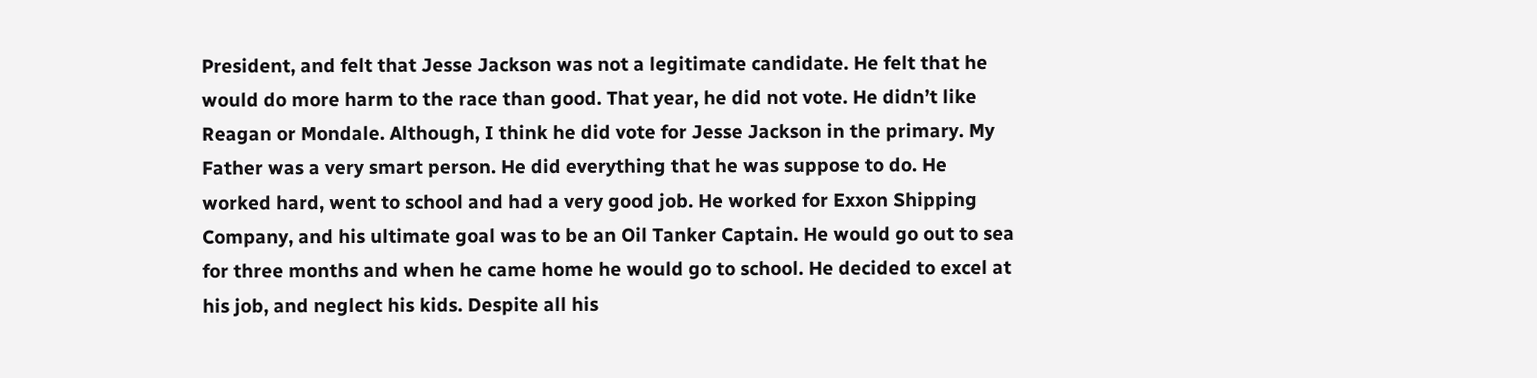President, and felt that Jesse Jackson was not a legitimate candidate. He felt that he would do more harm to the race than good. That year, he did not vote. He didn’t like Reagan or Mondale. Although, I think he did vote for Jesse Jackson in the primary. My Father was a very smart person. He did everything that he was suppose to do. He worked hard, went to school and had a very good job. He worked for Exxon Shipping Company, and his ultimate goal was to be an Oil Tanker Captain. He would go out to sea for three months and when he came home he would go to school. He decided to excel at his job, and neglect his kids. Despite all his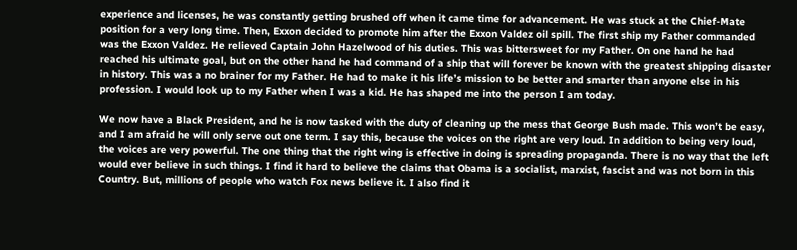experience and licenses, he was constantly getting brushed off when it came time for advancement. He was stuck at the Chief-Mate position for a very long time. Then, Exxon decided to promote him after the Exxon Valdez oil spill. The first ship my Father commanded was the Exxon Valdez. He relieved Captain John Hazelwood of his duties. This was bittersweet for my Father. On one hand he had reached his ultimate goal, but on the other hand he had command of a ship that will forever be known with the greatest shipping disaster in history. This was a no brainer for my Father. He had to make it his life’s mission to be better and smarter than anyone else in his profession. I would look up to my Father when I was a kid. He has shaped me into the person I am today.

We now have a Black President, and he is now tasked with the duty of cleaning up the mess that George Bush made. This won’t be easy, and I am afraid he will only serve out one term. I say this, because the voices on the right are very loud. In addition to being very loud, the voices are very powerful. The one thing that the right wing is effective in doing is spreading propaganda. There is no way that the left would ever believe in such things. I find it hard to believe the claims that Obama is a socialist, marxist, fascist and was not born in this Country. But, millions of people who watch Fox news believe it. I also find it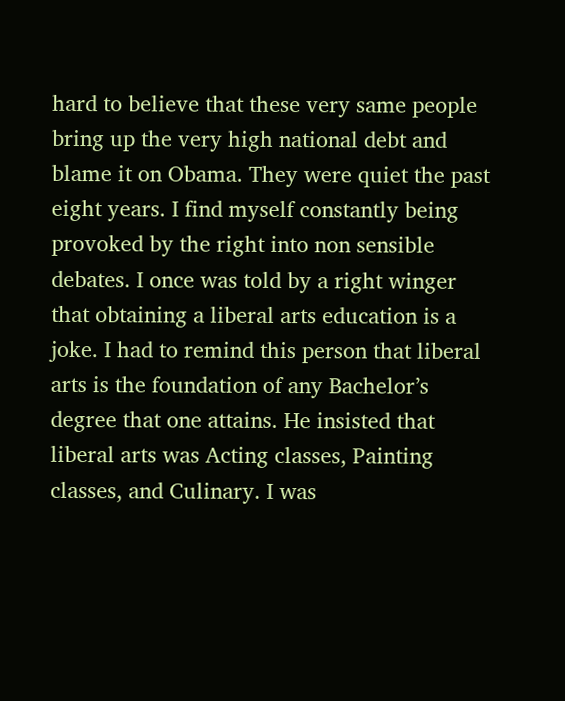hard to believe that these very same people bring up the very high national debt and blame it on Obama. They were quiet the past eight years. I find myself constantly being provoked by the right into non sensible debates. I once was told by a right winger that obtaining a liberal arts education is a joke. I had to remind this person that liberal arts is the foundation of any Bachelor’s degree that one attains. He insisted that liberal arts was Acting classes, Painting classes, and Culinary. I was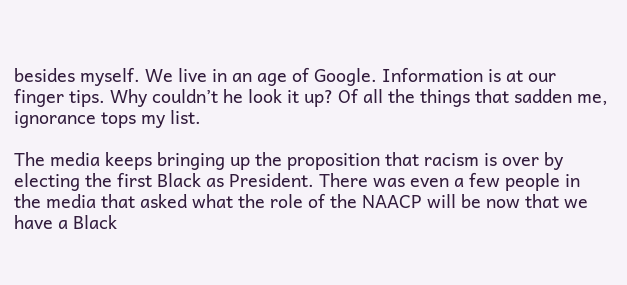besides myself. We live in an age of Google. Information is at our finger tips. Why couldn’t he look it up? Of all the things that sadden me, ignorance tops my list.

The media keeps bringing up the proposition that racism is over by electing the first Black as President. There was even a few people in the media that asked what the role of the NAACP will be now that we have a Black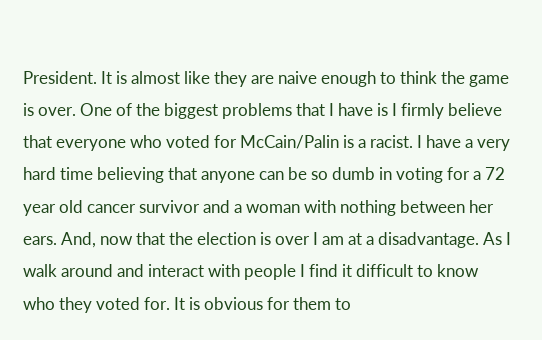President. It is almost like they are naive enough to think the game is over. One of the biggest problems that I have is I firmly believe that everyone who voted for McCain/Palin is a racist. I have a very hard time believing that anyone can be so dumb in voting for a 72 year old cancer survivor and a woman with nothing between her ears. And, now that the election is over I am at a disadvantage. As I walk around and interact with people I find it difficult to know who they voted for. It is obvious for them to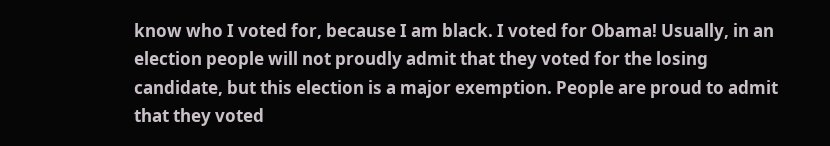know who I voted for, because I am black. I voted for Obama! Usually, in an election people will not proudly admit that they voted for the losing candidate, but this election is a major exemption. People are proud to admit that they voted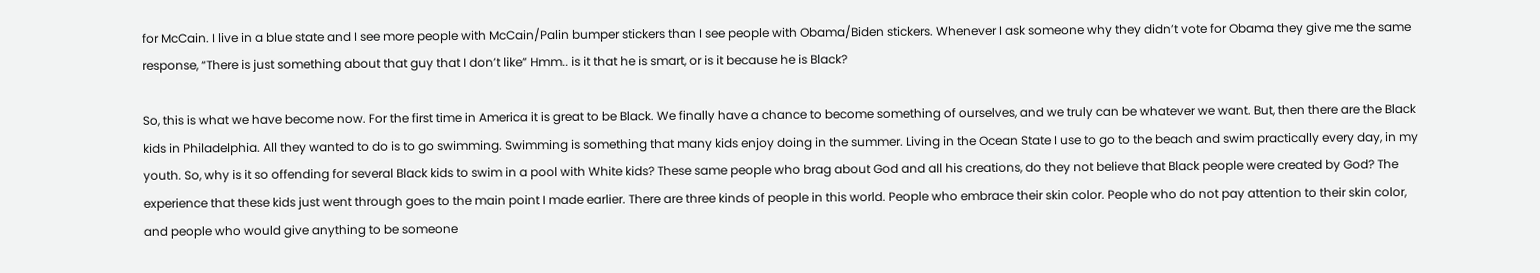for McCain. I live in a blue state and I see more people with McCain/Palin bumper stickers than I see people with Obama/Biden stickers. Whenever I ask someone why they didn’t vote for Obama they give me the same response, “There is just something about that guy that I don’t like” Hmm.. is it that he is smart, or is it because he is Black?

So, this is what we have become now. For the first time in America it is great to be Black. We finally have a chance to become something of ourselves, and we truly can be whatever we want. But, then there are the Black kids in Philadelphia. All they wanted to do is to go swimming. Swimming is something that many kids enjoy doing in the summer. Living in the Ocean State I use to go to the beach and swim practically every day, in my youth. So, why is it so offending for several Black kids to swim in a pool with White kids? These same people who brag about God and all his creations, do they not believe that Black people were created by God? The experience that these kids just went through goes to the main point I made earlier. There are three kinds of people in this world. People who embrace their skin color. People who do not pay attention to their skin color, and people who would give anything to be someone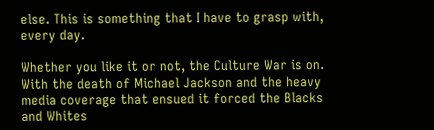else. This is something that I have to grasp with, every day.

Whether you like it or not, the Culture War is on. With the death of Michael Jackson and the heavy media coverage that ensued it forced the Blacks and Whites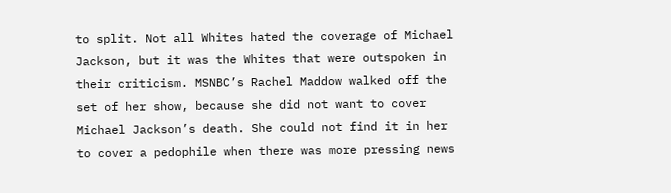to split. Not all Whites hated the coverage of Michael Jackson, but it was the Whites that were outspoken in their criticism. MSNBC’s Rachel Maddow walked off the set of her show, because she did not want to cover Michael Jackson’s death. She could not find it in her to cover a pedophile when there was more pressing news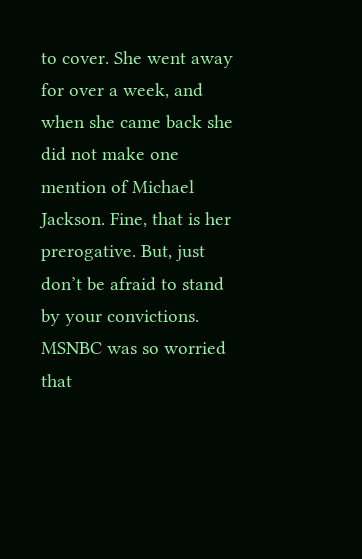to cover. She went away for over a week, and when she came back she did not make one mention of Michael Jackson. Fine, that is her prerogative. But, just don’t be afraid to stand by your convictions. MSNBC was so worried that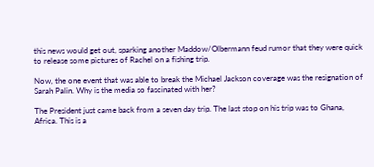this news would get out, sparking another Maddow/Olbermann feud rumor that they were quick to release some pictures of Rachel on a fishing trip.

Now, the one event that was able to break the Michael Jackson coverage was the resignation of Sarah Palin. Why is the media so fascinated with her?

The President just came back from a seven day trip. The last stop on his trip was to Ghana, Africa. This is a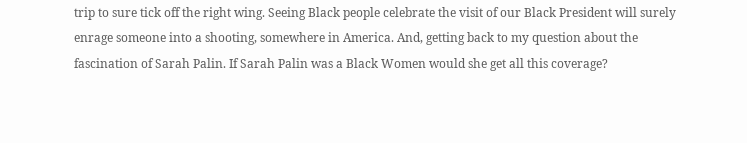trip to sure tick off the right wing. Seeing Black people celebrate the visit of our Black President will surely enrage someone into a shooting, somewhere in America. And, getting back to my question about the fascination of Sarah Palin. If Sarah Palin was a Black Women would she get all this coverage?